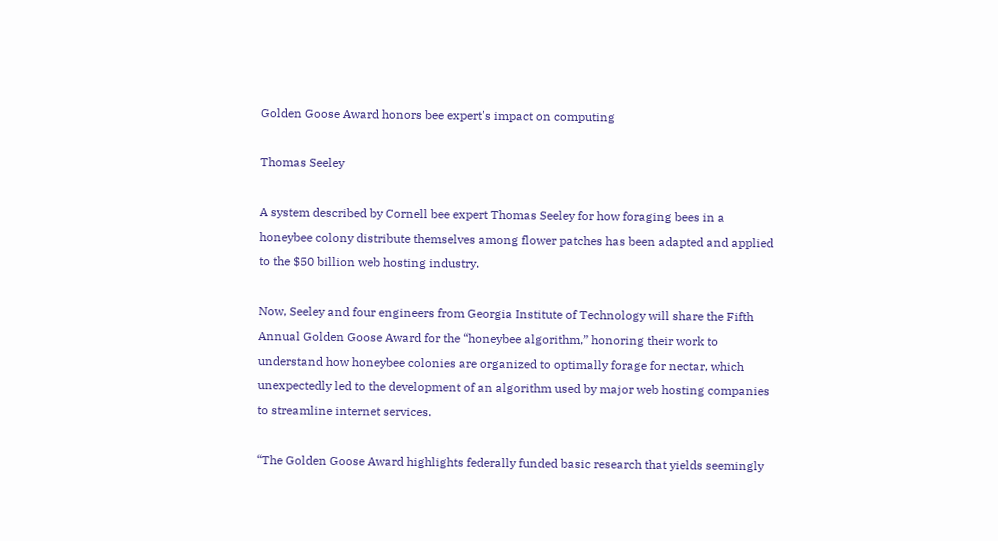Golden Goose Award honors bee expert's impact on computing

Thomas Seeley

A system described by Cornell bee expert Thomas Seeley for how foraging bees in a honeybee colony distribute themselves among flower patches has been adapted and applied to the $50 billion web hosting industry.

Now, Seeley and four engineers from Georgia Institute of Technology will share the Fifth Annual Golden Goose Award for the “honeybee algorithm,” honoring their work to understand how honeybee colonies are organized to optimally forage for nectar, which unexpectedly led to the development of an algorithm used by major web hosting companies to streamline internet services.

“The Golden Goose Award highlights federally funded basic research that yields seemingly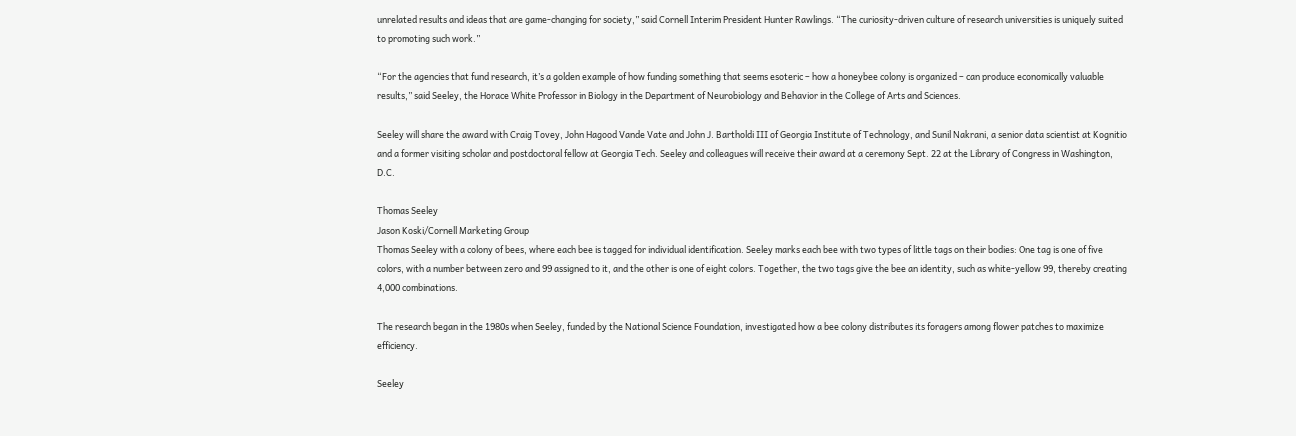unrelated results and ideas that are game-changing for society,” said Cornell Interim President Hunter Rawlings. “The curiosity-driven culture of research universities is uniquely suited to promoting such work.”

“For the agencies that fund research, it’s a golden example of how funding something that seems esoteric – how a honeybee colony is organized – can produce economically valuable results,” said Seeley, the Horace White Professor in Biology in the Department of Neurobiology and Behavior in the College of Arts and Sciences.

Seeley will share the award with Craig Tovey, John Hagood Vande Vate and John J. Bartholdi III of Georgia Institute of Technology, and Sunil Nakrani, a senior data scientist at Kognitio and a former visiting scholar and postdoctoral fellow at Georgia Tech. Seeley and colleagues will receive their award at a ceremony Sept. 22 at the Library of Congress in Washington, D.C.

Thomas Seeley
Jason Koski/Cornell Marketing Group
Thomas Seeley with a colony of bees, where each bee is tagged for individual identification. Seeley marks each bee with two types of little tags on their bodies: One tag is one of five colors, with a number between zero and 99 assigned to it, and the other is one of eight colors. Together, the two tags give the bee an identity, such as white-yellow 99, thereby creating 4,000 combinations.

The research began in the 1980s when Seeley, funded by the National Science Foundation, investigated how a bee colony distributes its foragers among flower patches to maximize efficiency.

Seeley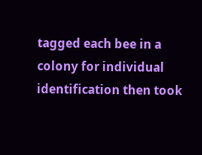tagged each bee in a colony for individual identification then took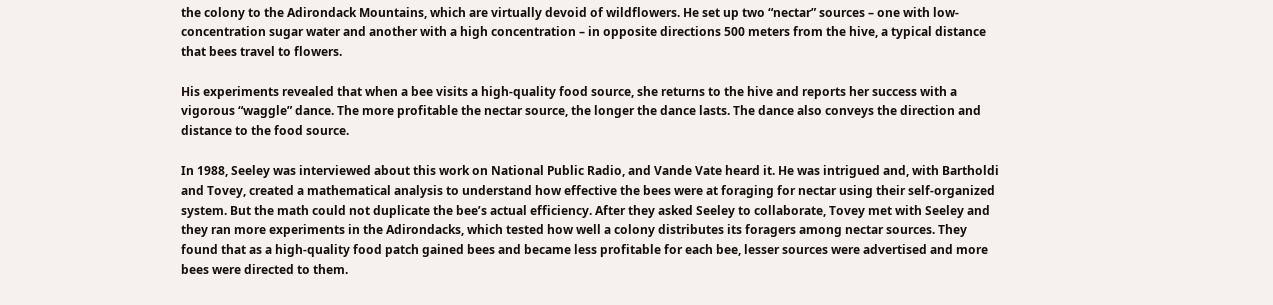the colony to the Adirondack Mountains, which are virtually devoid of wildflowers. He set up two “nectar” sources – one with low-concentration sugar water and another with a high concentration – in opposite directions 500 meters from the hive, a typical distance that bees travel to flowers.

His experiments revealed that when a bee visits a high-quality food source, she returns to the hive and reports her success with a vigorous “waggle” dance. The more profitable the nectar source, the longer the dance lasts. The dance also conveys the direction and distance to the food source.

In 1988, Seeley was interviewed about this work on National Public Radio, and Vande Vate heard it. He was intrigued and, with Bartholdi and Tovey, created a mathematical analysis to understand how effective the bees were at foraging for nectar using their self-organized system. But the math could not duplicate the bee’s actual efficiency. After they asked Seeley to collaborate, Tovey met with Seeley and they ran more experiments in the Adirondacks, which tested how well a colony distributes its foragers among nectar sources. They found that as a high-quality food patch gained bees and became less profitable for each bee, lesser sources were advertised and more bees were directed to them.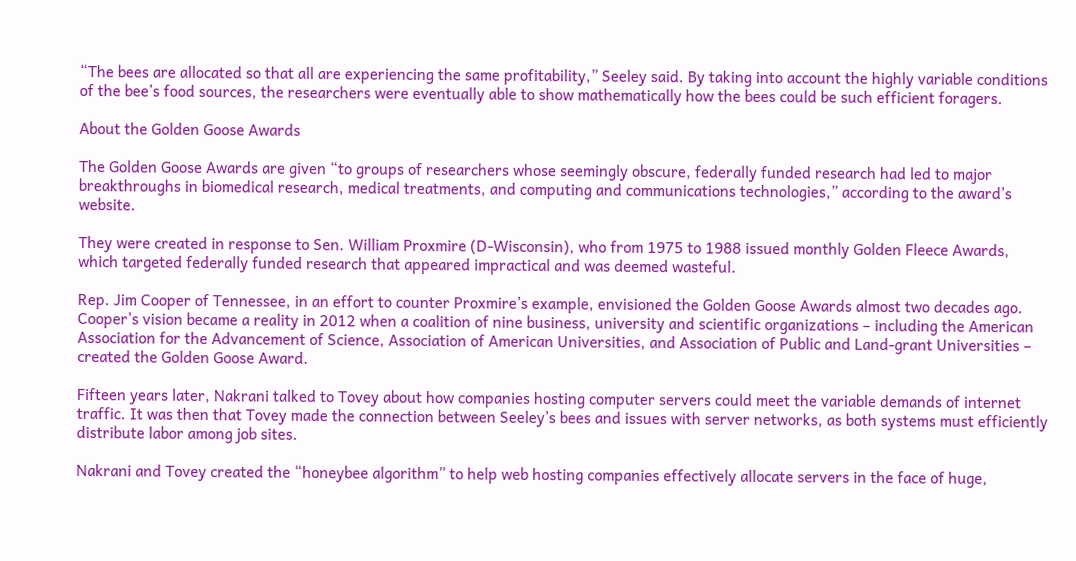“The bees are allocated so that all are experiencing the same profitability,” Seeley said. By taking into account the highly variable conditions of the bee’s food sources, the researchers were eventually able to show mathematically how the bees could be such efficient foragers.

About the Golden Goose Awards

The Golden Goose Awards are given “to groups of researchers whose seemingly obscure, federally funded research had led to major breakthroughs in biomedical research, medical treatments, and computing and communications technologies,” according to the award’s website.

They were created in response to Sen. William Proxmire (D-Wisconsin), who from 1975 to 1988 issued monthly Golden Fleece Awards, which targeted federally funded research that appeared impractical and was deemed wasteful.

Rep. Jim Cooper of Tennessee, in an effort to counter Proxmire’s example, envisioned the Golden Goose Awards almost two decades ago. Cooper’s vision became a reality in 2012 when a coalition of nine business, university and scientific organizations – including the American Association for the Advancement of Science, Association of American Universities, and Association of Public and Land-grant Universities – created the Golden Goose Award.

Fifteen years later, Nakrani talked to Tovey about how companies hosting computer servers could meet the variable demands of internet traffic. It was then that Tovey made the connection between Seeley’s bees and issues with server networks, as both systems must efficiently distribute labor among job sites.

Nakrani and Tovey created the “honeybee algorithm” to help web hosting companies effectively allocate servers in the face of huge,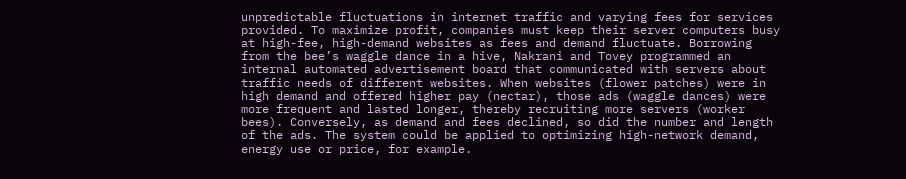unpredictable fluctuations in internet traffic and varying fees for services provided. To maximize profit, companies must keep their server computers busy at high-fee, high-demand websites as fees and demand fluctuate. Borrowing from the bee’s waggle dance in a hive, Nakrani and Tovey programmed an internal automated advertisement board that communicated with servers about traffic needs of different websites. When websites (flower patches) were in high demand and offered higher pay (nectar), those ads (waggle dances) were more frequent and lasted longer, thereby recruiting more servers (worker bees). Conversely, as demand and fees declined, so did the number and length of the ads. The system could be applied to optimizing high-network demand, energy use or price, for example.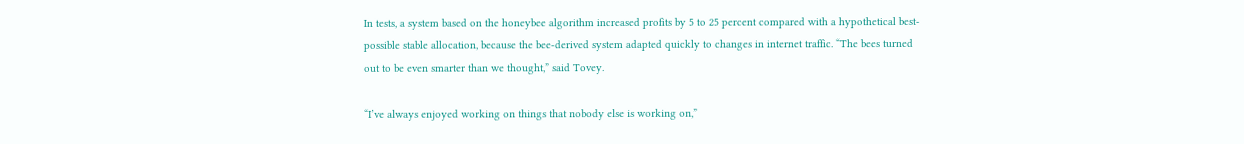In tests, a system based on the honeybee algorithm increased profits by 5 to 25 percent compared with a hypothetical best-possible stable allocation, because the bee-derived system adapted quickly to changes in internet traffic. “The bees turned out to be even smarter than we thought,” said Tovey.

“I’ve always enjoyed working on things that nobody else is working on,”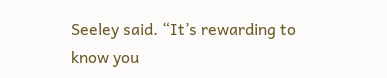Seeley said. “It’s rewarding to know you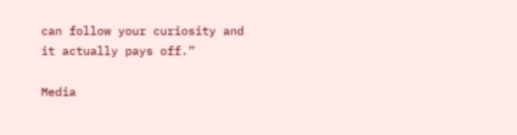can follow your curiosity and it actually pays off.”

Media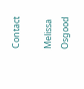Contact

Melissa Osgood